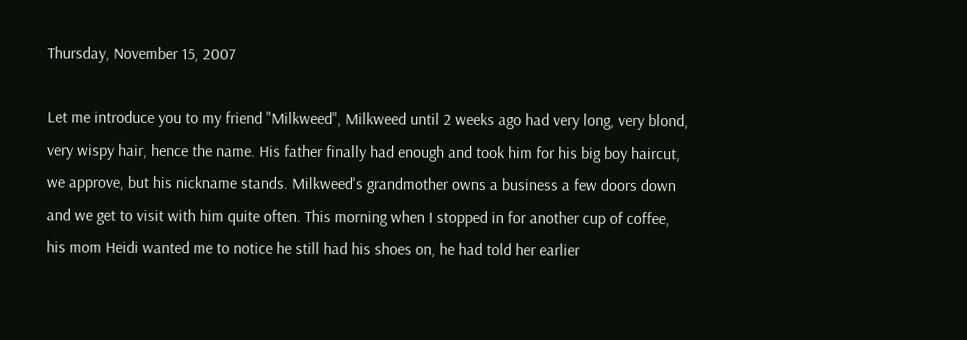Thursday, November 15, 2007

Let me introduce you to my friend "Milkweed", Milkweed until 2 weeks ago had very long, very blond, very wispy hair, hence the name. His father finally had enough and took him for his big boy haircut, we approve, but his nickname stands. Milkweed's grandmother owns a business a few doors down and we get to visit with him quite often. This morning when I stopped in for another cup of coffee, his mom Heidi wanted me to notice he still had his shoes on, he had told her earlier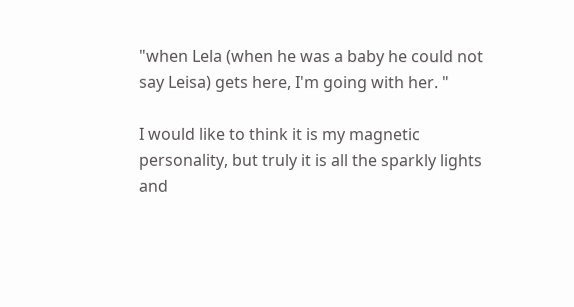"when Lela (when he was a baby he could not say Leisa) gets here, I'm going with her. "

I would like to think it is my magnetic personality, but truly it is all the sparkly lights and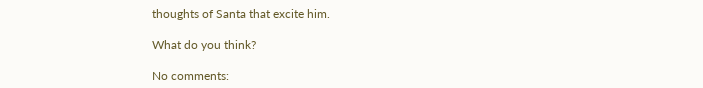thoughts of Santa that excite him.

What do you think?

No comments: